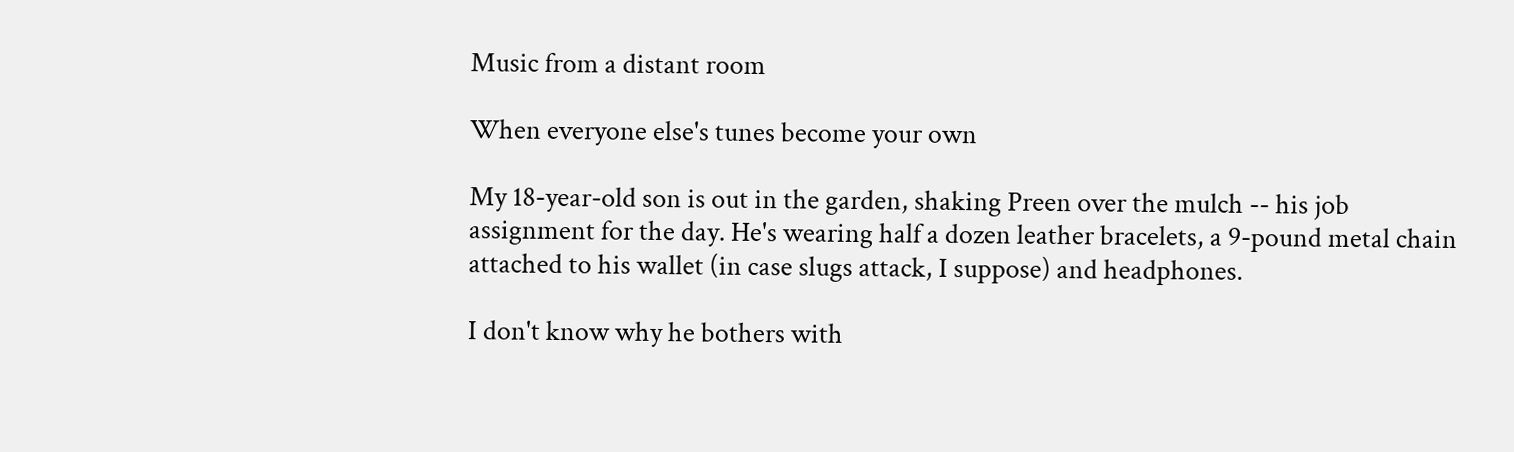Music from a distant room

When everyone else's tunes become your own

My 18-year-old son is out in the garden, shaking Preen over the mulch -- his job assignment for the day. He's wearing half a dozen leather bracelets, a 9-pound metal chain attached to his wallet (in case slugs attack, I suppose) and headphones.

I don't know why he bothers with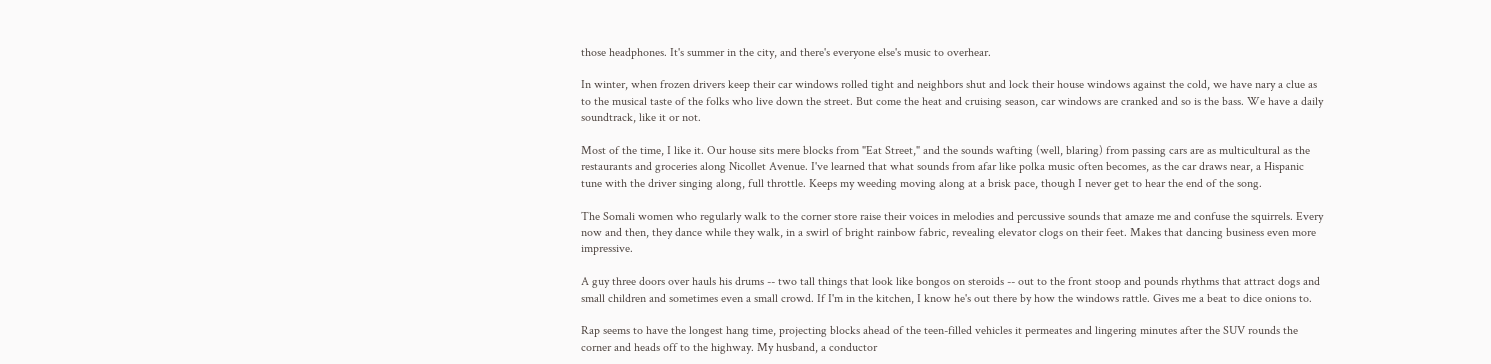those headphones. It's summer in the city, and there's everyone else's music to overhear.

In winter, when frozen drivers keep their car windows rolled tight and neighbors shut and lock their house windows against the cold, we have nary a clue as to the musical taste of the folks who live down the street. But come the heat and cruising season, car windows are cranked and so is the bass. We have a daily soundtrack, like it or not.

Most of the time, I like it. Our house sits mere blocks from "Eat Street," and the sounds wafting (well, blaring) from passing cars are as multicultural as the restaurants and groceries along Nicollet Avenue. I've learned that what sounds from afar like polka music often becomes, as the car draws near, a Hispanic tune with the driver singing along, full throttle. Keeps my weeding moving along at a brisk pace, though I never get to hear the end of the song.

The Somali women who regularly walk to the corner store raise their voices in melodies and percussive sounds that amaze me and confuse the squirrels. Every now and then, they dance while they walk, in a swirl of bright rainbow fabric, revealing elevator clogs on their feet. Makes that dancing business even more impressive.

A guy three doors over hauls his drums -- two tall things that look like bongos on steroids -- out to the front stoop and pounds rhythms that attract dogs and small children and sometimes even a small crowd. If I'm in the kitchen, I know he's out there by how the windows rattle. Gives me a beat to dice onions to.

Rap seems to have the longest hang time, projecting blocks ahead of the teen-filled vehicles it permeates and lingering minutes after the SUV rounds the corner and heads off to the highway. My husband, a conductor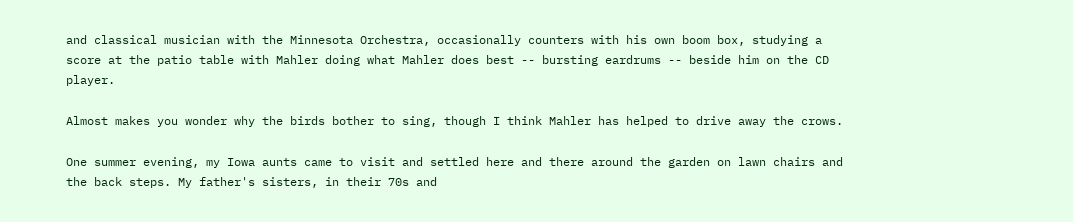and classical musician with the Minnesota Orchestra, occasionally counters with his own boom box, studying a score at the patio table with Mahler doing what Mahler does best -- bursting eardrums -- beside him on the CD player.

Almost makes you wonder why the birds bother to sing, though I think Mahler has helped to drive away the crows.

One summer evening, my Iowa aunts came to visit and settled here and there around the garden on lawn chairs and the back steps. My father's sisters, in their 70s and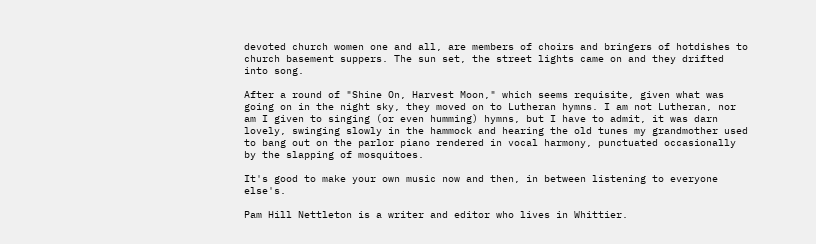devoted church women one and all, are members of choirs and bringers of hotdishes to church basement suppers. The sun set, the street lights came on and they drifted into song.

After a round of "Shine On, Harvest Moon," which seems requisite, given what was going on in the night sky, they moved on to Lutheran hymns. I am not Lutheran, nor am I given to singing (or even humming) hymns, but I have to admit, it was darn lovely, swinging slowly in the hammock and hearing the old tunes my grandmother used to bang out on the parlor piano rendered in vocal harmony, punctuated occasionally by the slapping of mosquitoes.

It's good to make your own music now and then, in between listening to everyone else's.

Pam Hill Nettleton is a writer and editor who lives in Whittier.